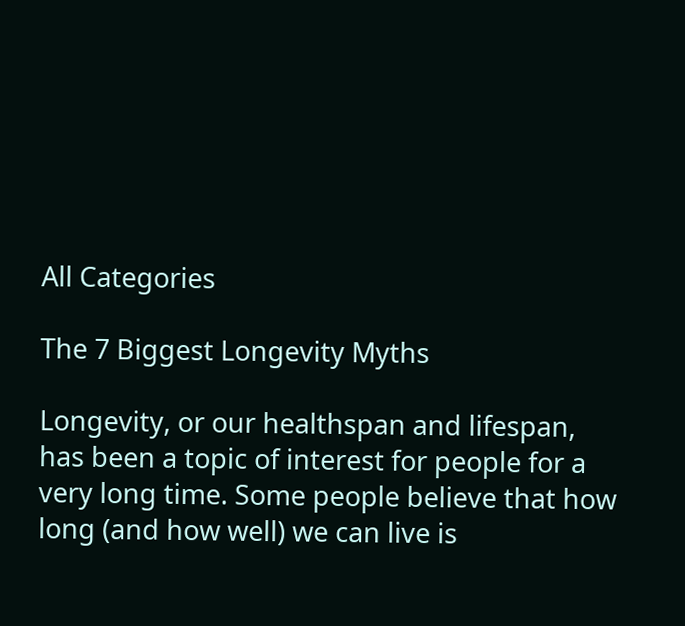All Categories

The 7 Biggest Longevity Myths

Longevity, or our healthspan and lifespan, has been a topic of interest for people for a very long time. Some people believe that how long (and how well) we can live is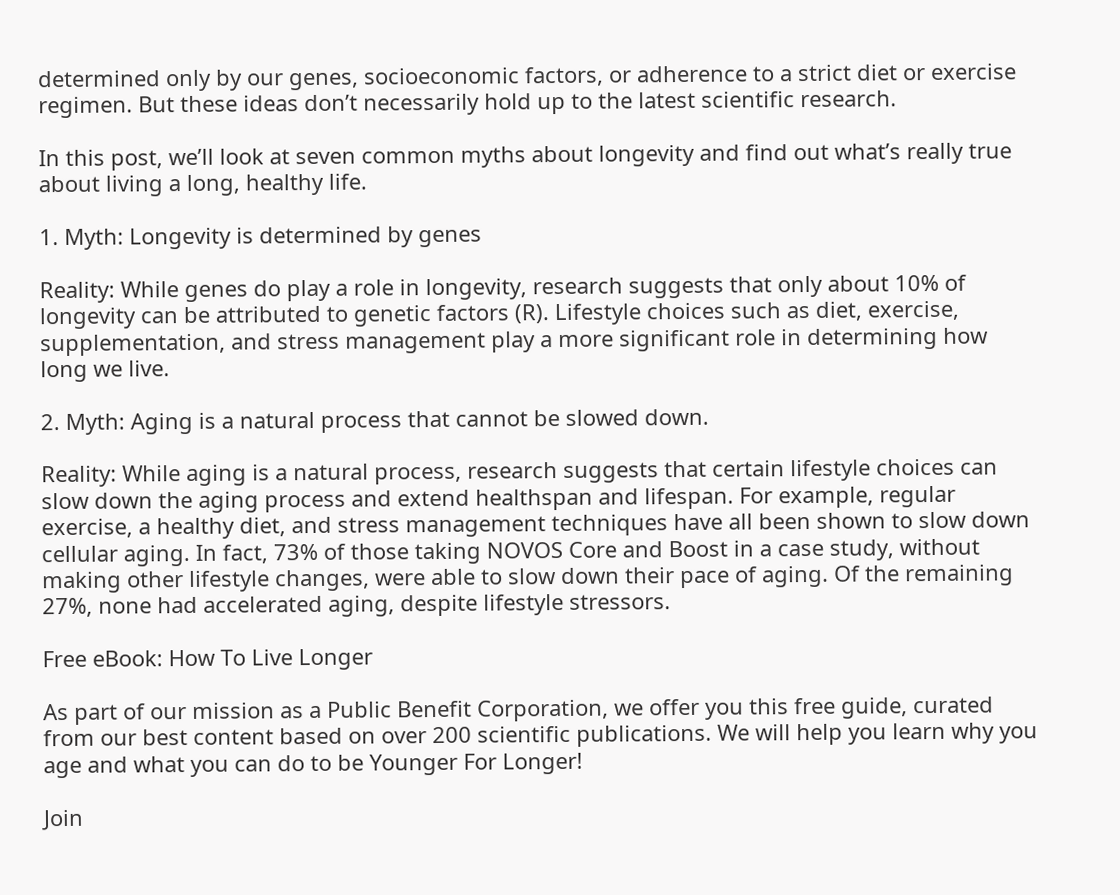determined only by our genes, socioeconomic factors, or adherence to a strict diet or exercise regimen. But these ideas don’t necessarily hold up to the latest scientific research.

In this post, we’ll look at seven common myths about longevity and find out what’s really true about living a long, healthy life.

1. Myth: Longevity is determined by genes

Reality: While genes do play a role in longevity, research suggests that only about 10% of longevity can be attributed to genetic factors (R). Lifestyle choices such as diet, exercise, supplementation, and stress management play a more significant role in determining how long we live.

2. Myth: Aging is a natural process that cannot be slowed down.

Reality: While aging is a natural process, research suggests that certain lifestyle choices can slow down the aging process and extend healthspan and lifespan. For example, regular exercise, a healthy diet, and stress management techniques have all been shown to slow down cellular aging. In fact, 73% of those taking NOVOS Core and Boost in a case study, without making other lifestyle changes, were able to slow down their pace of aging. Of the remaining 27%, none had accelerated aging, despite lifestyle stressors.

Free eBook: How To Live Longer

As part of our mission as a Public Benefit Corporation, we offer you this free guide, curated from our best content based on over 200 scientific publications. We will help you learn why you age and what you can do to be Younger For Longer!

Join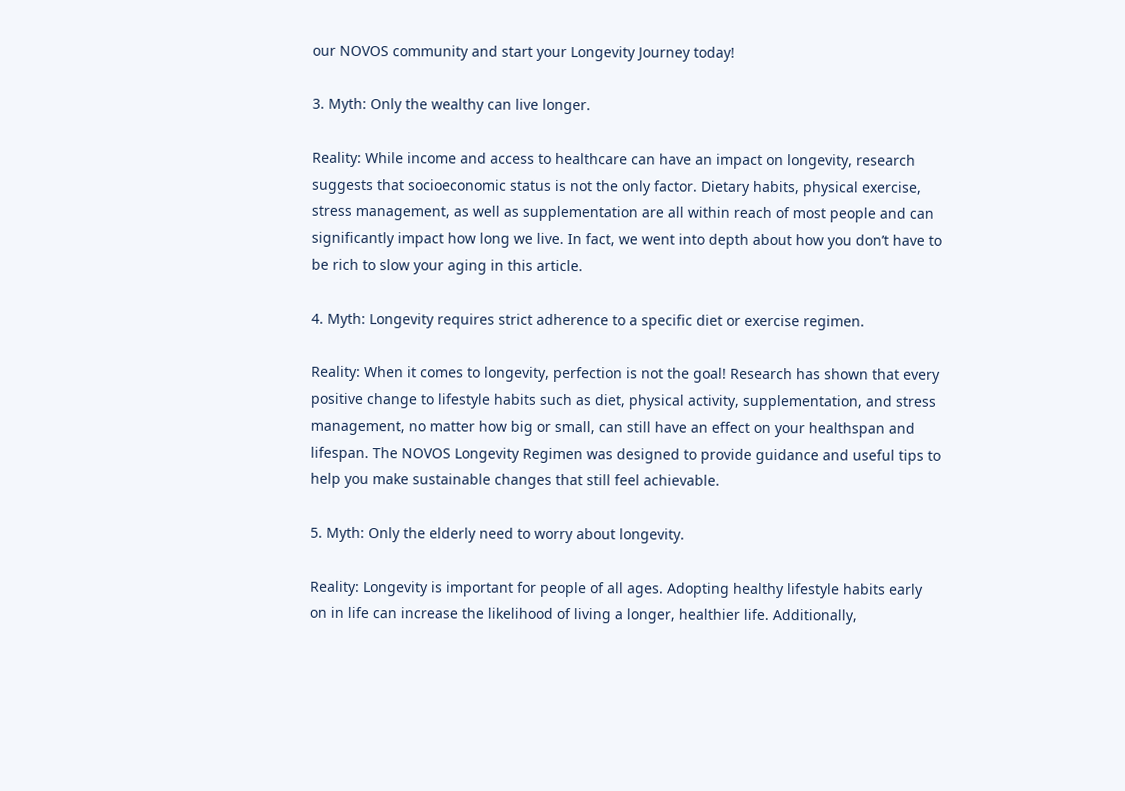our NOVOS community and start your Longevity Journey today!

3. Myth: Only the wealthy can live longer.

Reality: While income and access to healthcare can have an impact on longevity, research suggests that socioeconomic status is not the only factor. Dietary habits, physical exercise, stress management, as well as supplementation are all within reach of most people and can significantly impact how long we live. In fact, we went into depth about how you don’t have to be rich to slow your aging in this article.

4. Myth: Longevity requires strict adherence to a specific diet or exercise regimen.

Reality: When it comes to longevity, perfection is not the goal! Research has shown that every positive change to lifestyle habits such as diet, physical activity, supplementation, and stress management, no matter how big or small, can still have an effect on your healthspan and lifespan. The NOVOS Longevity Regimen was designed to provide guidance and useful tips to help you make sustainable changes that still feel achievable.

5. Myth: Only the elderly need to worry about longevity.

Reality: Longevity is important for people of all ages. Adopting healthy lifestyle habits early on in life can increase the likelihood of living a longer, healthier life. Additionally,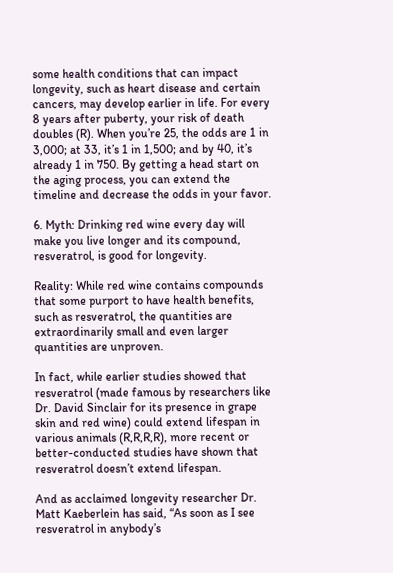some health conditions that can impact longevity, such as heart disease and certain cancers, may develop earlier in life. For every 8 years after puberty, your risk of death doubles (R). When you’re 25, the odds are 1 in 3,000; at 33, it’s 1 in 1,500; and by 40, it’s already 1 in 750. By getting a head start on the aging process, you can extend the timeline and decrease the odds in your favor.

6. Myth: Drinking red wine every day will make you live longer and its compound, resveratrol, is good for longevity.

Reality: While red wine contains compounds that some purport to have health benefits, such as resveratrol, the quantities are extraordinarily small and even larger quantities are unproven.

In fact, while earlier studies showed that resveratrol (made famous by researchers like Dr. David Sinclair for its presence in grape skin and red wine) could extend lifespan in various animals (R,R,R,R), more recent or better-conducted studies have shown that resveratrol doesn’t extend lifespan.

And as acclaimed longevity researcher Dr. Matt Kaeberlein has said, “As soon as I see resveratrol in anybody’s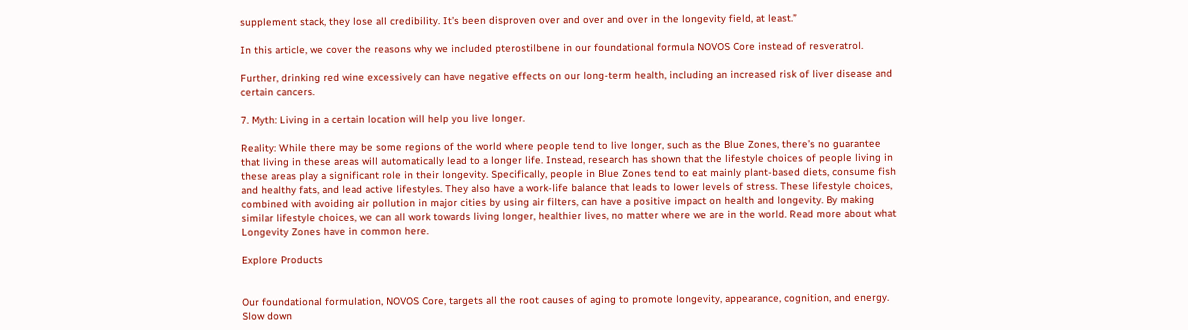supplement stack, they lose all credibility. It’s been disproven over and over and over in the longevity field, at least.”

In this article, we cover the reasons why we included pterostilbene in our foundational formula NOVOS Core instead of resveratrol.

Further, drinking red wine excessively can have negative effects on our long-term health, including an increased risk of liver disease and certain cancers.

7. Myth: Living in a certain location will help you live longer.

Reality: While there may be some regions of the world where people tend to live longer, such as the Blue Zones, there’s no guarantee that living in these areas will automatically lead to a longer life. Instead, research has shown that the lifestyle choices of people living in these areas play a significant role in their longevity. Specifically, people in Blue Zones tend to eat mainly plant-based diets, consume fish and healthy fats, and lead active lifestyles. They also have a work-life balance that leads to lower levels of stress. These lifestyle choices, combined with avoiding air pollution in major cities by using air filters, can have a positive impact on health and longevity. By making similar lifestyle choices, we can all work towards living longer, healthier lives, no matter where we are in the world. Read more about what Longevity Zones have in common here.

Explore Products


Our foundational formulation, NOVOS Core, targets all the root causes of aging to promote longevity, appearance, cognition, and energy. Slow down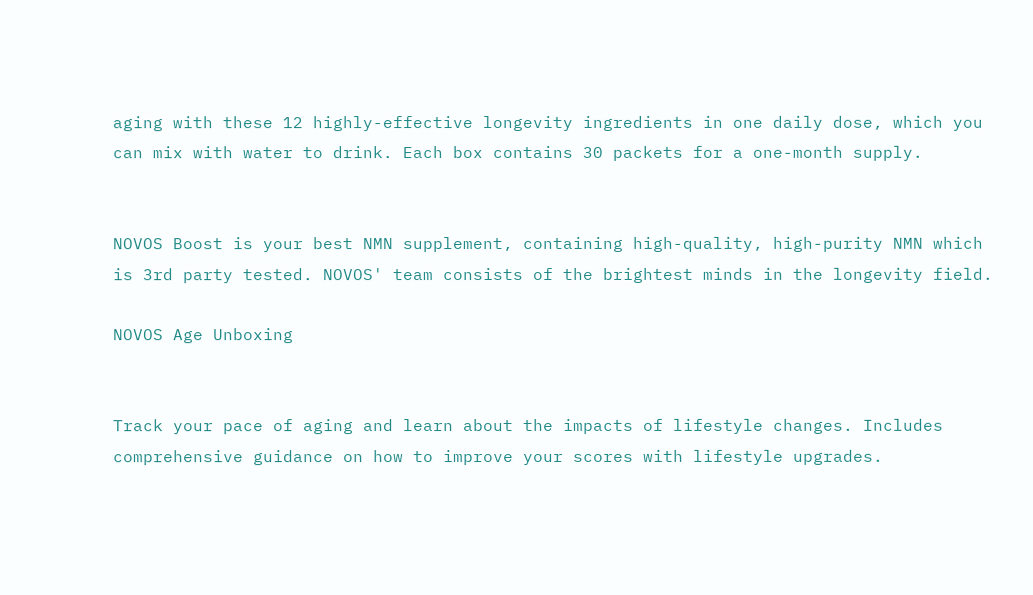aging with these 12 highly-effective longevity ingredients in one daily dose, which you can mix with water to drink. Each box contains 30 packets for a one-month supply.


NOVOS Boost is your best NMN supplement, containing high-quality, high-purity NMN which is 3rd party tested. NOVOS' team consists of the brightest minds in the longevity field.

NOVOS Age Unboxing


Track your pace of aging and learn about the impacts of lifestyle changes. Includes comprehensive guidance on how to improve your scores with lifestyle upgrades.